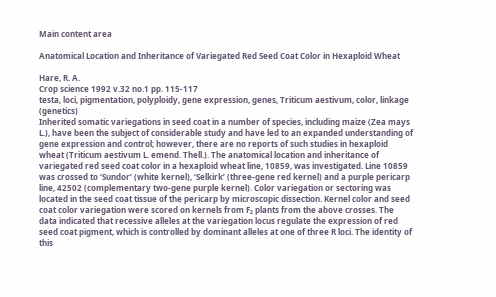Main content area

Anatomical Location and Inheritance of Variegated Red Seed Coat Color in Hexaploid Wheat

Hare, R. A.
Crop science 1992 v.32 no.1 pp. 115-117
testa, loci, pigmentation, polyploidy, gene expression, genes, Triticum aestivum, color, linkage (genetics)
Inherited somatic variegations in seed coat in a number of species, including maize (Zea mays L.), have been the subject of considerable study and have led to an expanded understanding of gene expression and control; however, there are no reports of such studies in hexaploid wheat (Triticum aestivum L. emend. Thell.). The anatomical location and inheritance of variegated red seed coat color in a hexaploid wheat line, 10859, was investigated. Line 10859 was crossed to ‘Sundor’ (white kernel), ‘Selkirk’ (three-gene red kernel) and a purple pericarp line, 42502 (complementary two-gene purple kernel). Color variegation or sectoring was located in the seed coat tissue of the pericarp by microscopic dissection. Kernel color and seed coat color variegation were scored on kernels from F₂ plants from the above crosses. The data indicated that recessive alleles at the variegation locus regulate the expression of red seed coat pigment, which is controlled by dominant alleles at one of three R loci. The identity of this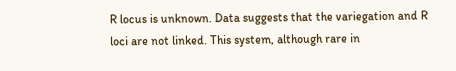R locus is unknown. Data suggests that the variegation and R loci are not linked. This system, although rare in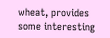wheat, provides some interesting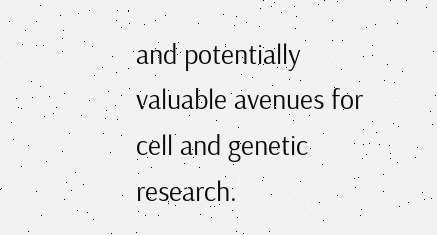and potentially valuable avenues for cell and genetic research.